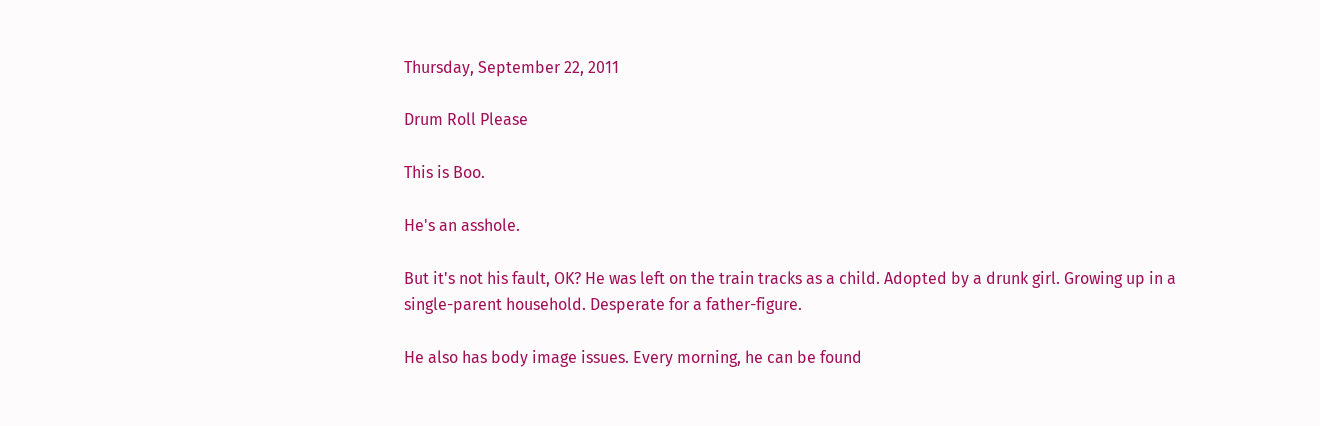Thursday, September 22, 2011

Drum Roll Please

This is Boo.

He's an asshole.

But it's not his fault, OK? He was left on the train tracks as a child. Adopted by a drunk girl. Growing up in a single-parent household. Desperate for a father-figure.

He also has body image issues. Every morning, he can be found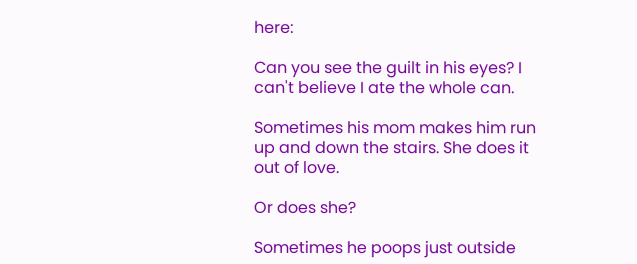here:

Can you see the guilt in his eyes? I can't believe I ate the whole can.

Sometimes his mom makes him run up and down the stairs. She does it out of love.

Or does she?

Sometimes he poops just outside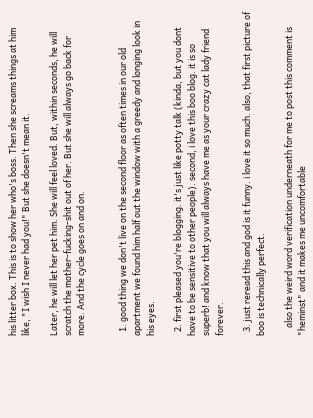his litter box. This is to show her who's boss. Then she screams things at him like, "I wish I never had you!" But she doesn't mean it.

Later, he will let her pet him. She will feel loved. But, within seconds, he will scratch the mother-fucking-shit out of her. But she will always go back for more. And the cycle goes on and on.


  1. good thing we don't live on the second floor as often times in our old apartment we found him half out the window with a greedy and longing look in his eyes.

  2. first pleased you're blogging. it's just like potty talk (kinda, but you dont have to be sensitive to other people). second, i love this boo blog. it is so superb! and know that you will always have me as your crazy cat lady friend forever.

  3. just reread this and god is it funny. i love it so much. also, that first picture of boo is technically perfect.

    also the weird word verification underneath for me to post this comment is "heminst" and it makes me uncomfortable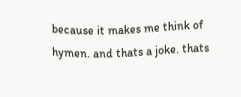because it makes me think of hymen. and thats a joke. thats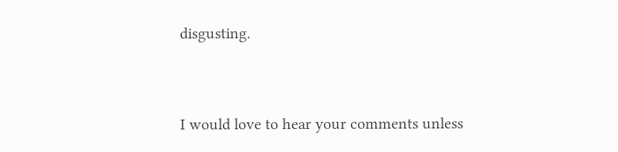disgusting.


I would love to hear your comments unless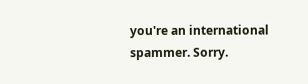you're an international spammer. Sorry.